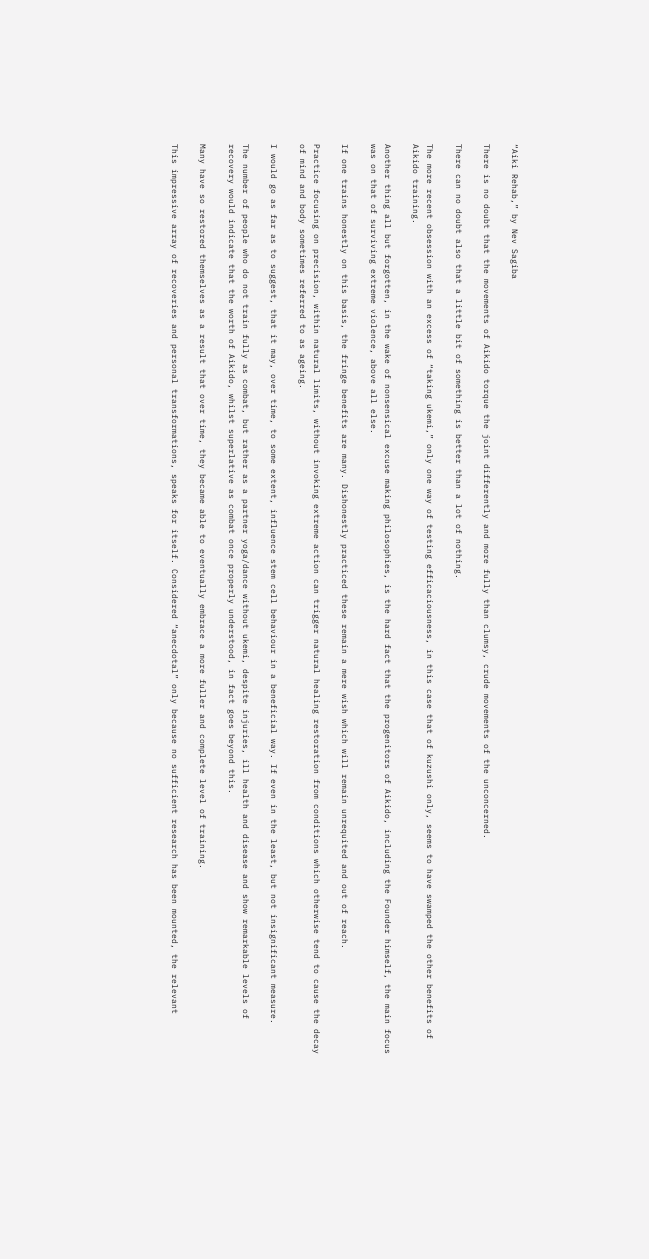“Aiki Rehab,” by Nev Sagiba

There is no doubt that the movements of Aikido torque the joint differently and more fully than clumsy, crude movements of the unconcerned.

There can no doubt also that a little bit of something is better than a lot of nothing.

The more recent obsession with an excess of “taking ukemi,” only one way of testing efficaciousness, in this case that of kuzushi only, seems to have swamped the other benefits of Aikido training.

Another thing all but forgotten, in the wake of nonsensical excuse making philosophies, is the hard fact that the progenitors of Aikido, including the Founder himself, the main focus was on that of surviving extreme violence, above all else.

If one trains honestly on this basis, the fringe benefits are many. Dishonestly practiced these remain a mere wish which will remain unrequited and out of reach.

Practice focusing on precision, within natural limits, without invoking extreme action can trigger natural healing restoration from conditions which otherwise tend to cause the decay of mind and body sometimes referred to as ageing.

I would go as far as to suggest, that it may, over time, to some extent, influence stem cell behaviour in a beneficial way. If even in the least, but not insignificant measure.

The number of people who do not train fully as combat, but rather as a partner yoga/dance without ukemi, despite injuries, ill health and disease and show remarkable levels of recovery would indicate that the worth of Aikido, whilst superlative as combat once properly understood, in fact goes beyond this.

Many have so restored themselves as a result that over time, they became able to eventually embrace a more fuller and complete level of training.

This impressive array of recoveries and personal transformations, speaks for itself. Considered “anecdotal” only because no sufficient research has been mounted, the relevant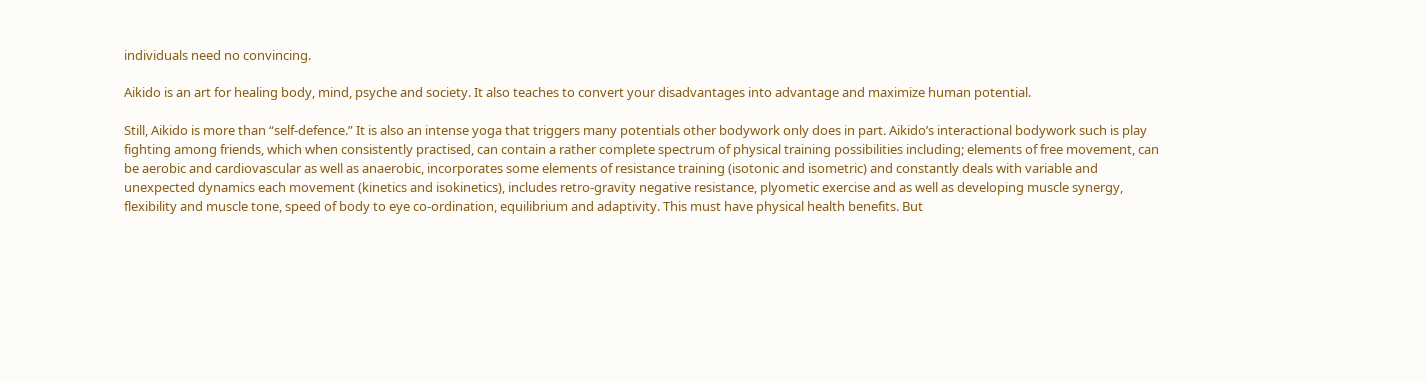individuals need no convincing.

Aikido is an art for healing body, mind, psyche and society. It also teaches to convert your disadvantages into advantage and maximize human potential.

Still, Aikido is more than “self-defence.” It is also an intense yoga that triggers many potentials other bodywork only does in part. Aikido’s interactional bodywork such is play fighting among friends, which when consistently practised, can contain a rather complete spectrum of physical training possibilities including; elements of free movement, can be aerobic and cardiovascular as well as anaerobic, incorporates some elements of resistance training (isotonic and isometric) and constantly deals with variable and unexpected dynamics each movement (kinetics and isokinetics), includes retro-gravity negative resistance, plyometic exercise and as well as developing muscle synergy, flexibility and muscle tone, speed of body to eye co-ordination, equilibrium and adaptivity. This must have physical health benefits. But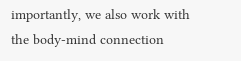importantly, we also work with the body-mind connection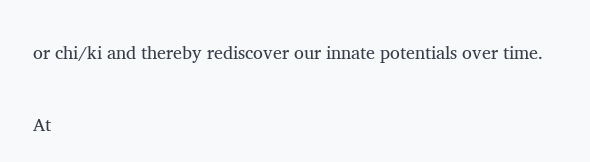or chi/ki and thereby rediscover our innate potentials over time.

At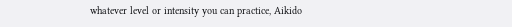whatever level or intensity you can practice, Aikido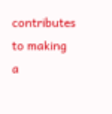contributes to making a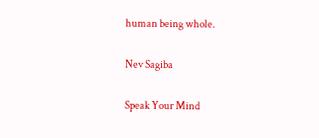human being whole.

Nev Sagiba

Speak Your Mind